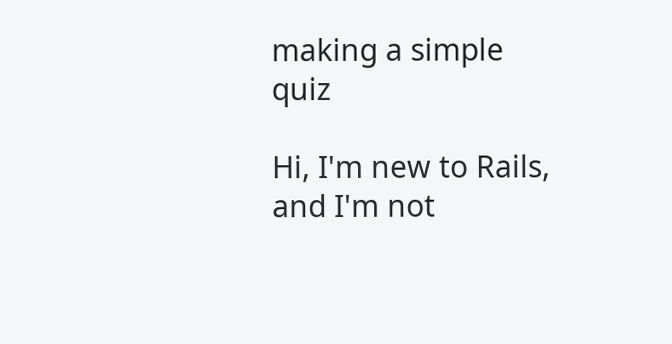making a simple quiz

Hi, I'm new to Rails, and I'm not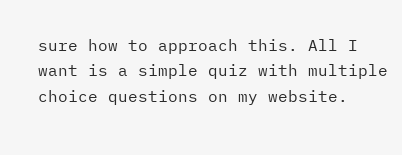sure how to approach this. All I
want is a simple quiz with multiple choice questions on my website.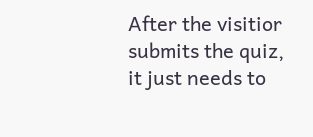After the visitior submits the quiz, it just needs to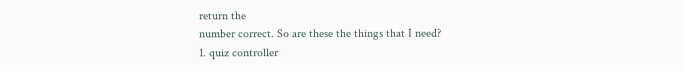return the
number correct. So are these the things that I need?
1. quiz controller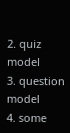2. quiz model
3. question model
4. some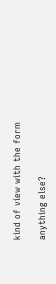kind of view with the form

anything else?